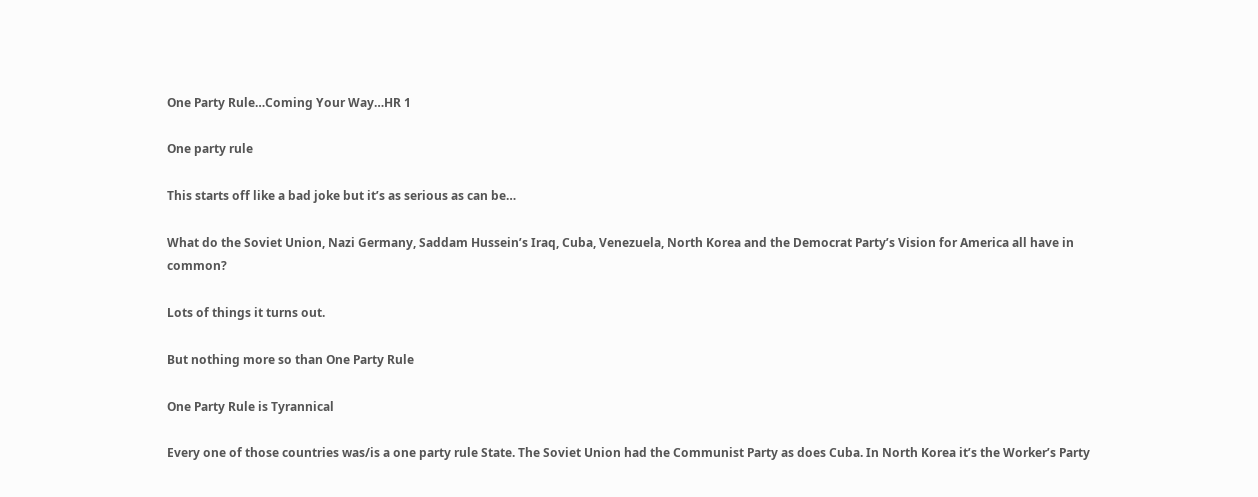One Party Rule…Coming Your Way…HR 1

One party rule

This starts off like a bad joke but it’s as serious as can be…

What do the Soviet Union, Nazi Germany, Saddam Hussein’s Iraq, Cuba, Venezuela, North Korea and the Democrat Party’s Vision for America all have in common?

Lots of things it turns out.

But nothing more so than One Party Rule

One Party Rule is Tyrannical

Every one of those countries was/is a one party rule State. The Soviet Union had the Communist Party as does Cuba. In North Korea it’s the Worker’s Party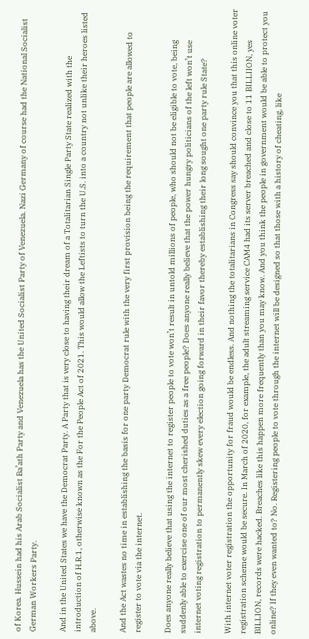of Korea. Hussein had his Arab Socialist Ba’ath Party and Venezuela has the United Socialist Party of Venezuela. Nazi Germany of course had the National Socialist German Workers Party.

And in the United States we have the Democrat Party. A Party that is very close to having their dream of a Totalitarian Single Party State realized with the introduction of H.R.1, otherwise known as the For the People Act of 2021. This would allow the Leftists to turn the U.S. into a country not unlike their heroes listed above.

And the Act wastes no time in establishing the basis for one party Democrat rule with the very first provision being the requirement that people are allowed to register to vote via the internet.

Does anyone really believe that using the internet to register people to vote won’t result in untold millions of people, who should not be eligible to vote, being suddenly able to exercise one of our most cherished duties as a free people? Does anyone really believe that the power hungry politicians of the left won’t use internet voting registration to permanently skew every election going forward in their favor thereby establishing their long sought one party rule State?

With internet voter registration the opportunity for fraud would be endless. And nothing the totalitarians in Congress say should convince you that this online voter registration scheme would be secure. In March of 2020, for example, the adult streaming service CAM4 had its server breached and close to 11 BILLIION, yes BILLION, records were hacked. Breaches like this happen more frequently than you may know. And you think the people in government would be able to protect you online? If they even wanted to? No. Registering people to vote through the internet will be designed so that those with a history of cheating, like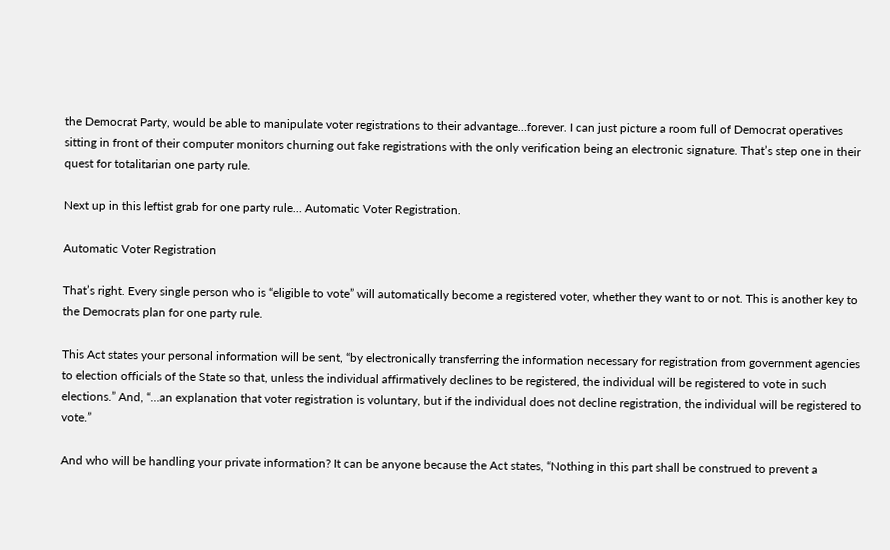the Democrat Party, would be able to manipulate voter registrations to their advantage…forever. I can just picture a room full of Democrat operatives sitting in front of their computer monitors churning out fake registrations with the only verification being an electronic signature. That’s step one in their quest for totalitarian one party rule.

Next up in this leftist grab for one party rule… Automatic Voter Registration.

Automatic Voter Registration

That’s right. Every single person who is “eligible to vote” will automatically become a registered voter, whether they want to or not. This is another key to the Democrats plan for one party rule.

This Act states your personal information will be sent, “by electronically transferring the information necessary for registration from government agencies to election officials of the State so that, unless the individual affirmatively declines to be registered, the individual will be registered to vote in such elections.” And, “…an explanation that voter registration is voluntary, but if the individual does not decline registration, the individual will be registered to vote.”

And who will be handling your private information? It can be anyone because the Act states, “Nothing in this part shall be construed to prevent a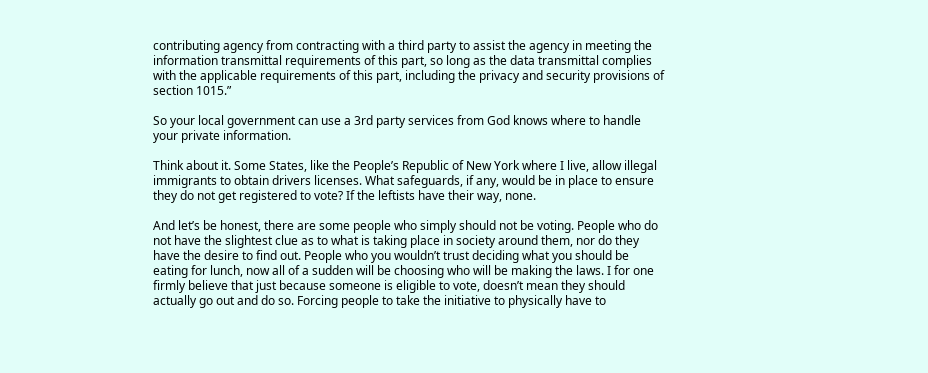contributing agency from contracting with a third party to assist the agency in meeting the information transmittal requirements of this part, so long as the data transmittal complies with the applicable requirements of this part, including the privacy and security provisions of section 1015.”

So your local government can use a 3rd party services from God knows where to handle your private information.

Think about it. Some States, like the People’s Republic of New York where I live, allow illegal immigrants to obtain drivers licenses. What safeguards, if any, would be in place to ensure they do not get registered to vote? If the leftists have their way, none.

And let’s be honest, there are some people who simply should not be voting. People who do not have the slightest clue as to what is taking place in society around them, nor do they have the desire to find out. People who you wouldn’t trust deciding what you should be eating for lunch, now all of a sudden will be choosing who will be making the laws. I for one firmly believe that just because someone is eligible to vote, doesn’t mean they should actually go out and do so. Forcing people to take the initiative to physically have to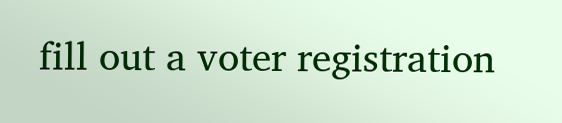fill out a voter registration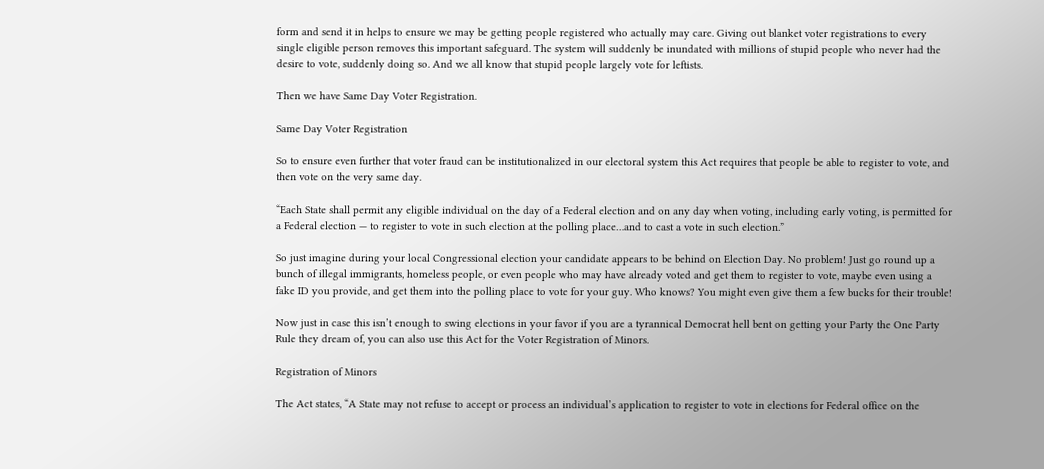form and send it in helps to ensure we may be getting people registered who actually may care. Giving out blanket voter registrations to every single eligible person removes this important safeguard. The system will suddenly be inundated with millions of stupid people who never had the desire to vote, suddenly doing so. And we all know that stupid people largely vote for leftists.

Then we have Same Day Voter Registration.

Same Day Voter Registration

So to ensure even further that voter fraud can be institutionalized in our electoral system this Act requires that people be able to register to vote, and then vote on the very same day.

“Each State shall permit any eligible individual on the day of a Federal election and on any day when voting, including early voting, is permitted for a Federal election — to register to vote in such election at the polling place…and to cast a vote in such election.”

So just imagine during your local Congressional election your candidate appears to be behind on Election Day. No problem! Just go round up a bunch of illegal immigrants, homeless people, or even people who may have already voted and get them to register to vote, maybe even using a fake ID you provide, and get them into the polling place to vote for your guy. Who knows? You might even give them a few bucks for their trouble!

Now just in case this isn’t enough to swing elections in your favor if you are a tyrannical Democrat hell bent on getting your Party the One Party Rule they dream of, you can also use this Act for the Voter Registration of Minors.

Registration of Minors

The Act states, “A State may not refuse to accept or process an individual’s application to register to vote in elections for Federal office on the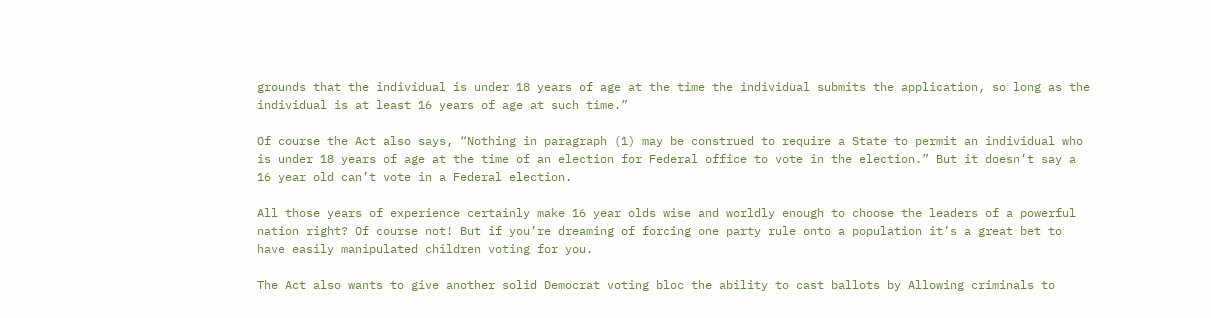grounds that the individual is under 18 years of age at the time the individual submits the application, so long as the individual is at least 16 years of age at such time.”

Of course the Act also says, “Nothing in paragraph (1) may be construed to require a State to permit an individual who is under 18 years of age at the time of an election for Federal office to vote in the election.” But it doesn’t say a 16 year old can’t vote in a Federal election.

All those years of experience certainly make 16 year olds wise and worldly enough to choose the leaders of a powerful nation right? Of course not! But if you’re dreaming of forcing one party rule onto a population it’s a great bet to have easily manipulated children voting for you.

The Act also wants to give another solid Democrat voting bloc the ability to cast ballots by Allowing criminals to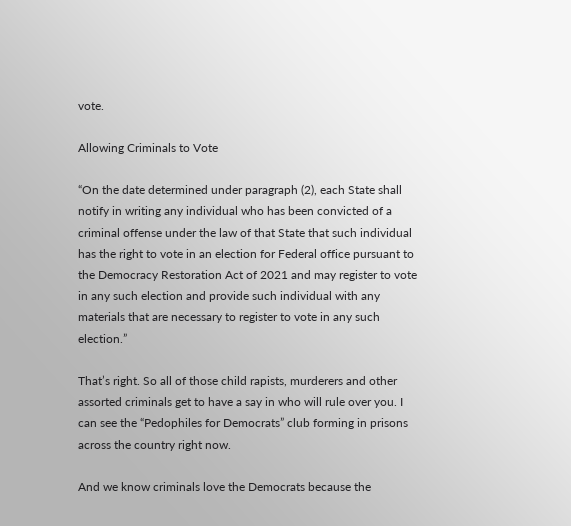vote.

Allowing Criminals to Vote

“On the date determined under paragraph (2), each State shall notify in writing any individual who has been convicted of a criminal offense under the law of that State that such individual has the right to vote in an election for Federal office pursuant to the Democracy Restoration Act of 2021 and may register to vote in any such election and provide such individual with any materials that are necessary to register to vote in any such election.”

That’s right. So all of those child rapists, murderers and other assorted criminals get to have a say in who will rule over you. I can see the “Pedophiles for Democrats” club forming in prisons across the country right now.

And we know criminals love the Democrats because the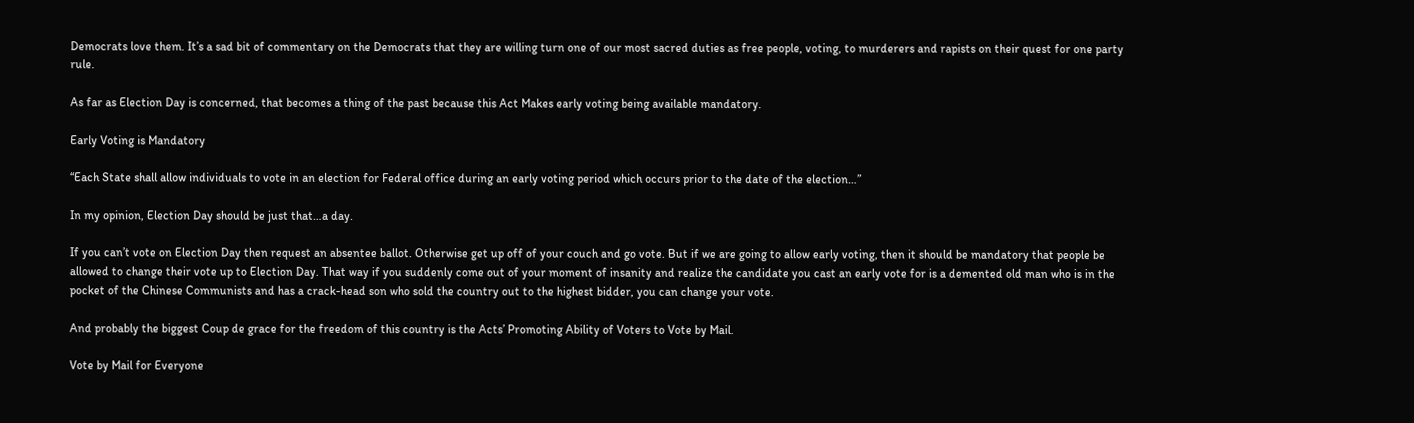Democrats love them. It’s a sad bit of commentary on the Democrats that they are willing turn one of our most sacred duties as free people, voting, to murderers and rapists on their quest for one party rule.

As far as Election Day is concerned, that becomes a thing of the past because this Act Makes early voting being available mandatory.

Early Voting is Mandatory

“Each State shall allow individuals to vote in an election for Federal office during an early voting period which occurs prior to the date of the election…”

In my opinion, Election Day should be just that…a day.

If you can’t vote on Election Day then request an absentee ballot. Otherwise get up off of your couch and go vote. But if we are going to allow early voting, then it should be mandatory that people be allowed to change their vote up to Election Day. That way if you suddenly come out of your moment of insanity and realize the candidate you cast an early vote for is a demented old man who is in the pocket of the Chinese Communists and has a crack-head son who sold the country out to the highest bidder, you can change your vote.

And probably the biggest Coup de grace for the freedom of this country is the Acts’ Promoting Ability of Voters to Vote by Mail.

Vote by Mail for Everyone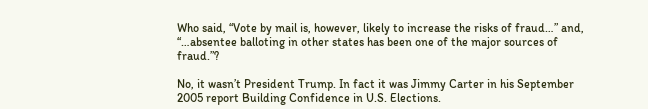Who said, “Vote by mail is, however, likely to increase the risks of fraud…” and, “…absentee balloting in other states has been one of the major sources of fraud.”?

No, it wasn’t President Trump. In fact it was Jimmy Carter in his September 2005 report Building Confidence in U.S. Elections.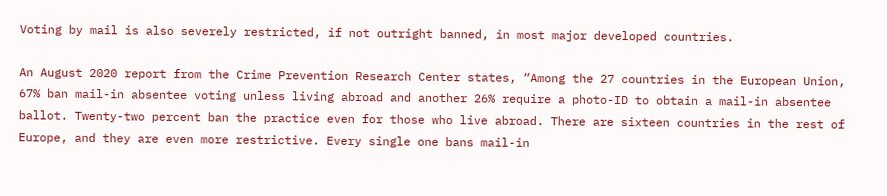Voting by mail is also severely restricted, if not outright banned, in most major developed countries.

An August 2020 report from the Crime Prevention Research Center states, “Among the 27 countries in the European Union, 67% ban mail-in absentee voting unless living abroad and another 26% require a photo-ID to obtain a mail-in absentee ballot. Twenty-two percent ban the practice even for those who live abroad. There are sixteen countries in the rest of Europe, and they are even more restrictive. Every single one bans mail-in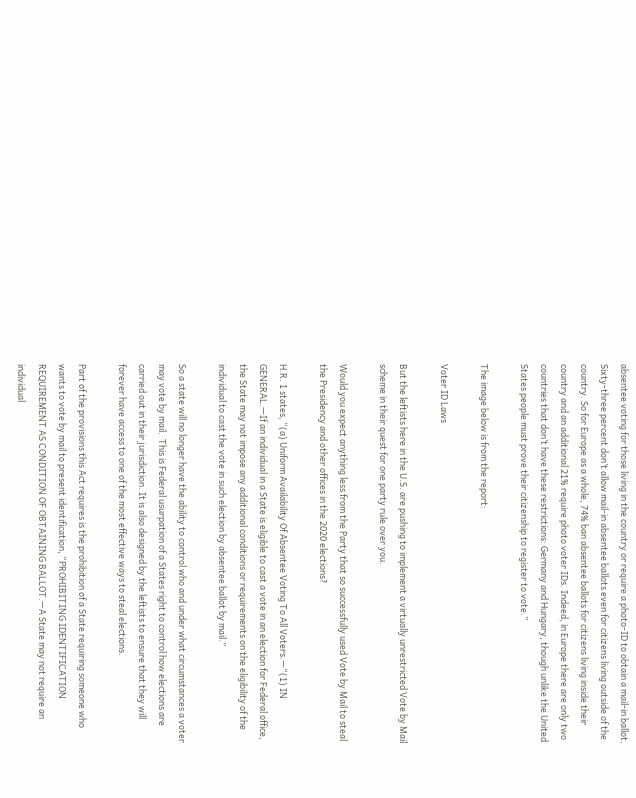absentee voting for those living in the country or require a photo-ID to obtain a mail-in ballot. Sixty-three percent don’t allow mail-in absentee ballots even for citizens living outside of the country. So for Europe as a whole, 74% ban absentee ballots for citizens living inside their country and an additional 21% require photo voter IDs. Indeed, in Europe there are only two countries that don’t have these restrictions: Germany and Hungary, though unlike the United States people must prove their citizenship to register to vote.”

The image below is from the report:

Voter ID Laws

But the leftists here in the U.S. are pushing to implement a virtually unrestricted Vote by Mail scheme in their quest for one party rule over you.

Would you expect anything less from the Party that so successfully used Vote by Mail to steal the Presidency and other offices in the 2020 elections?

H.R. 1 states, “(a) Uniform Availability Of Absentee Voting To All Voters.—“(1) IN GENERAL.—If an individual in a State is eligible to cast a vote in an election for Federal office, the State may not impose any additional conditions or requirements on the eligibility of the individual to cast the vote in such election by absentee ballot by mail.”

So a state will no longer have the ability to control who and under what circumstances a voter may vote by mail.  This is Federal usurpation of a States right to control how elections are carried out in their jurisdiction. It is also designed by the leftists to ensure that they will forever have access to one of the most effective ways to steal elections.

Part of the provisions this Act requires is the prohibition of a State requiring someone who wants to vote by mail to present identification, “PROHIBITING IDENTIFICATION REQUIREMENT AS CONDITION OF OBTAINING BALLOT.—A State may not require an individual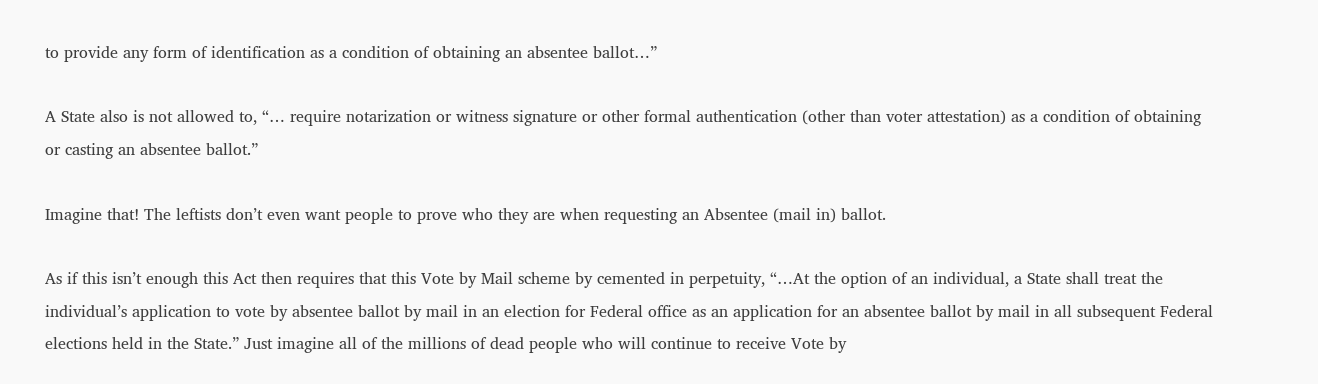to provide any form of identification as a condition of obtaining an absentee ballot…”

A State also is not allowed to, “… require notarization or witness signature or other formal authentication (other than voter attestation) as a condition of obtaining or casting an absentee ballot.”

Imagine that! The leftists don’t even want people to prove who they are when requesting an Absentee (mail in) ballot.

As if this isn’t enough this Act then requires that this Vote by Mail scheme by cemented in perpetuity, “…At the option of an individual, a State shall treat the individual’s application to vote by absentee ballot by mail in an election for Federal office as an application for an absentee ballot by mail in all subsequent Federal elections held in the State.” Just imagine all of the millions of dead people who will continue to receive Vote by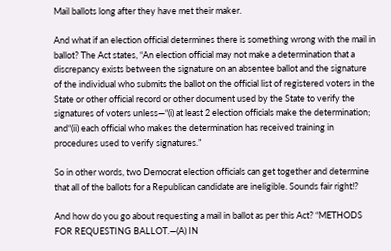Mail ballots long after they have met their maker.

And what if an election official determines there is something wrong with the mail in ballot? The Act states, “An election official may not make a determination that a discrepancy exists between the signature on an absentee ballot and the signature of the individual who submits the ballot on the official list of registered voters in the State or other official record or other document used by the State to verify the signatures of voters unless—“(i) at least 2 election officials make the determination; and“(ii) each official who makes the determination has received training in procedures used to verify signatures.”

So in other words, two Democrat election officials can get together and determine that all of the ballots for a Republican candidate are ineligible. Sounds fair right!?

And how do you go about requesting a mail in ballot as per this Act? “METHODS FOR REQUESTING BALLOT.—(A) IN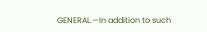GENERAL.—In addition to such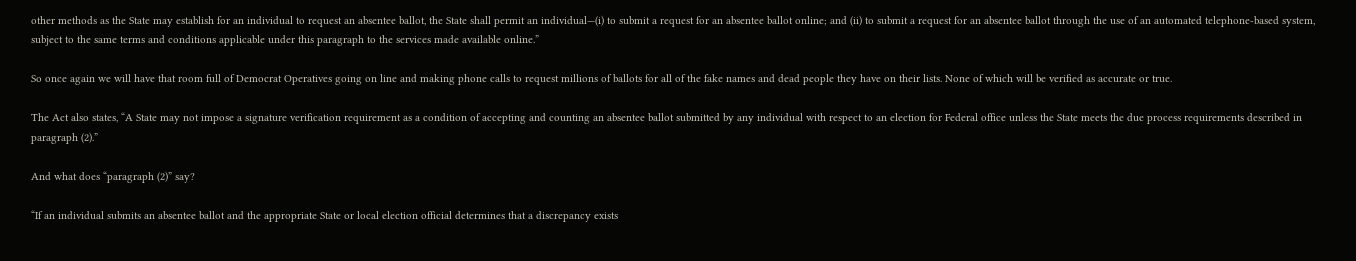other methods as the State may establish for an individual to request an absentee ballot, the State shall permit an individual—(i) to submit a request for an absentee ballot online; and (ii) to submit a request for an absentee ballot through the use of an automated telephone-based system, subject to the same terms and conditions applicable under this paragraph to the services made available online.”

So once again we will have that room full of Democrat Operatives going on line and making phone calls to request millions of ballots for all of the fake names and dead people they have on their lists. None of which will be verified as accurate or true.

The Act also states, “A State may not impose a signature verification requirement as a condition of accepting and counting an absentee ballot submitted by any individual with respect to an election for Federal office unless the State meets the due process requirements described in paragraph (2).”

And what does “paragraph (2)” say?

“If an individual submits an absentee ballot and the appropriate State or local election official determines that a discrepancy exists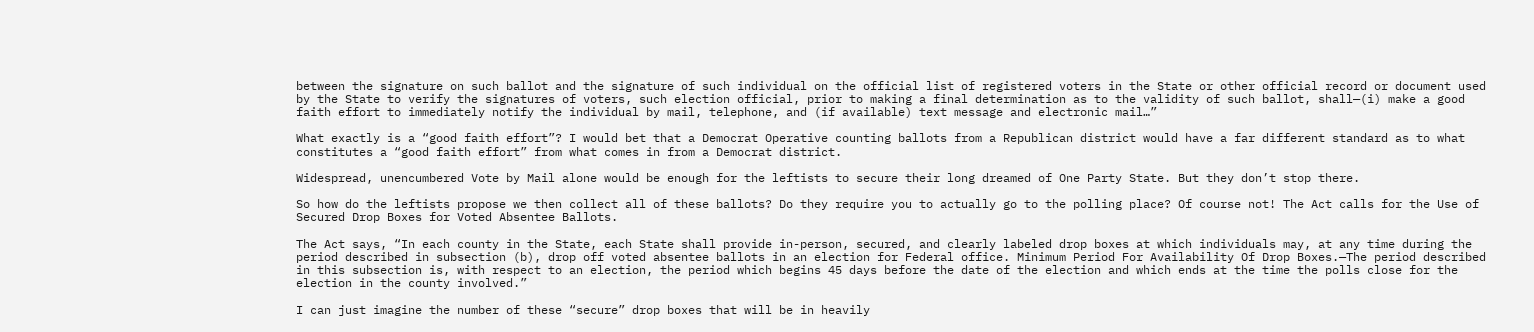between the signature on such ballot and the signature of such individual on the official list of registered voters in the State or other official record or document used by the State to verify the signatures of voters, such election official, prior to making a final determination as to the validity of such ballot, shall—(i) make a good faith effort to immediately notify the individual by mail, telephone, and (if available) text message and electronic mail…”

What exactly is a “good faith effort”? I would bet that a Democrat Operative counting ballots from a Republican district would have a far different standard as to what constitutes a “good faith effort” from what comes in from a Democrat district.

Widespread, unencumbered Vote by Mail alone would be enough for the leftists to secure their long dreamed of One Party State. But they don’t stop there.

So how do the leftists propose we then collect all of these ballots? Do they require you to actually go to the polling place? Of course not! The Act calls for the Use of Secured Drop Boxes for Voted Absentee Ballots.

The Act says, “In each county in the State, each State shall provide in-person, secured, and clearly labeled drop boxes at which individuals may, at any time during the period described in subsection (b), drop off voted absentee ballots in an election for Federal office. Minimum Period For Availability Of Drop Boxes.—The period described in this subsection is, with respect to an election, the period which begins 45 days before the date of the election and which ends at the time the polls close for the election in the county involved.”

I can just imagine the number of these “secure” drop boxes that will be in heavily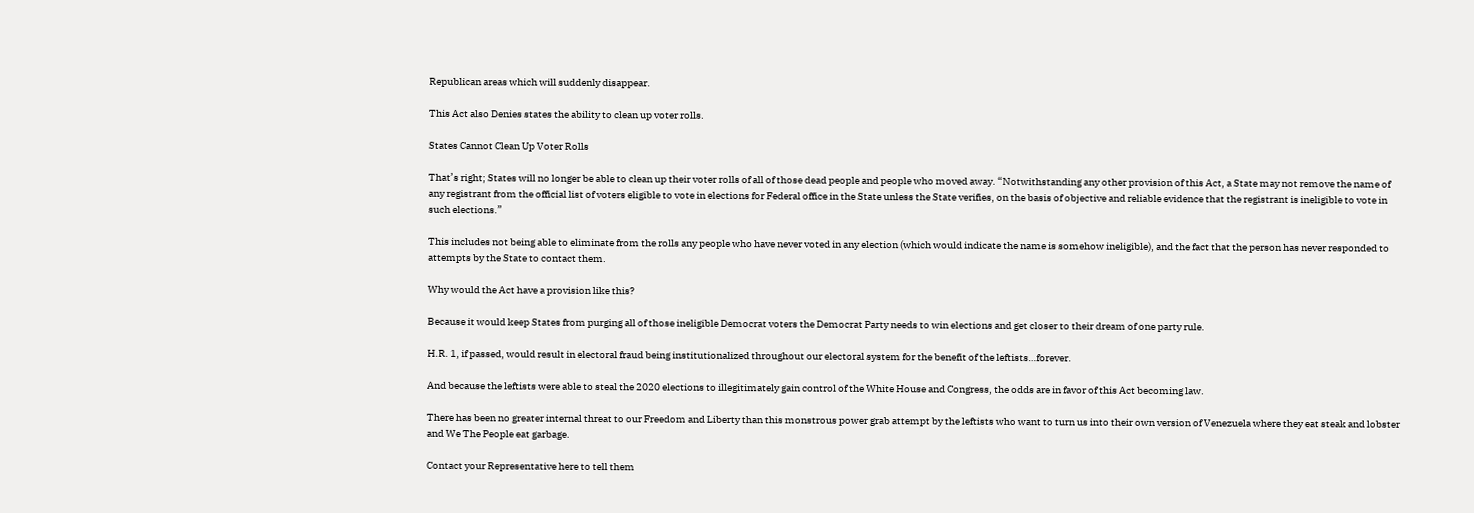Republican areas which will suddenly disappear.

This Act also Denies states the ability to clean up voter rolls.

States Cannot Clean Up Voter Rolls

That’s right; States will no longer be able to clean up their voter rolls of all of those dead people and people who moved away. “Notwithstanding any other provision of this Act, a State may not remove the name of any registrant from the official list of voters eligible to vote in elections for Federal office in the State unless the State verifies, on the basis of objective and reliable evidence that the registrant is ineligible to vote in such elections.”

This includes not being able to eliminate from the rolls any people who have never voted in any election (which would indicate the name is somehow ineligible), and the fact that the person has never responded to attempts by the State to contact them.

Why would the Act have a provision like this?

Because it would keep States from purging all of those ineligible Democrat voters the Democrat Party needs to win elections and get closer to their dream of one party rule.

H.R. 1, if passed, would result in electoral fraud being institutionalized throughout our electoral system for the benefit of the leftists…forever.

And because the leftists were able to steal the 2020 elections to illegitimately gain control of the White House and Congress, the odds are in favor of this Act becoming law.

There has been no greater internal threat to our Freedom and Liberty than this monstrous power grab attempt by the leftists who want to turn us into their own version of Venezuela where they eat steak and lobster and We The People eat garbage.

Contact your Representative here to tell them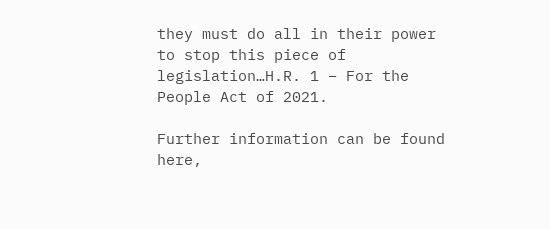they must do all in their power to stop this piece of legislation…H.R. 1 – For the People Act of 2021.

Further information can be found here,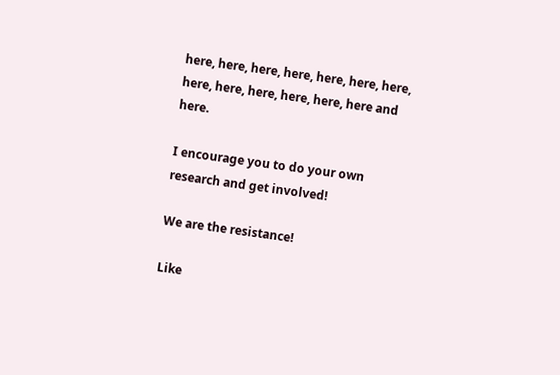here, here, here, here, here, here, here, here, here, here, here, here, here and here.

I encourage you to do your own research and get involved!

We are the resistance!

Like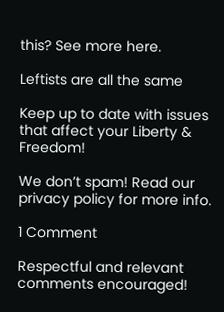this? See more here.

Leftists are all the same

Keep up to date with issues that affect your Liberty & Freedom!

We don’t spam! Read our privacy policy for more info.

1 Comment

Respectful and relevant comments encouraged!